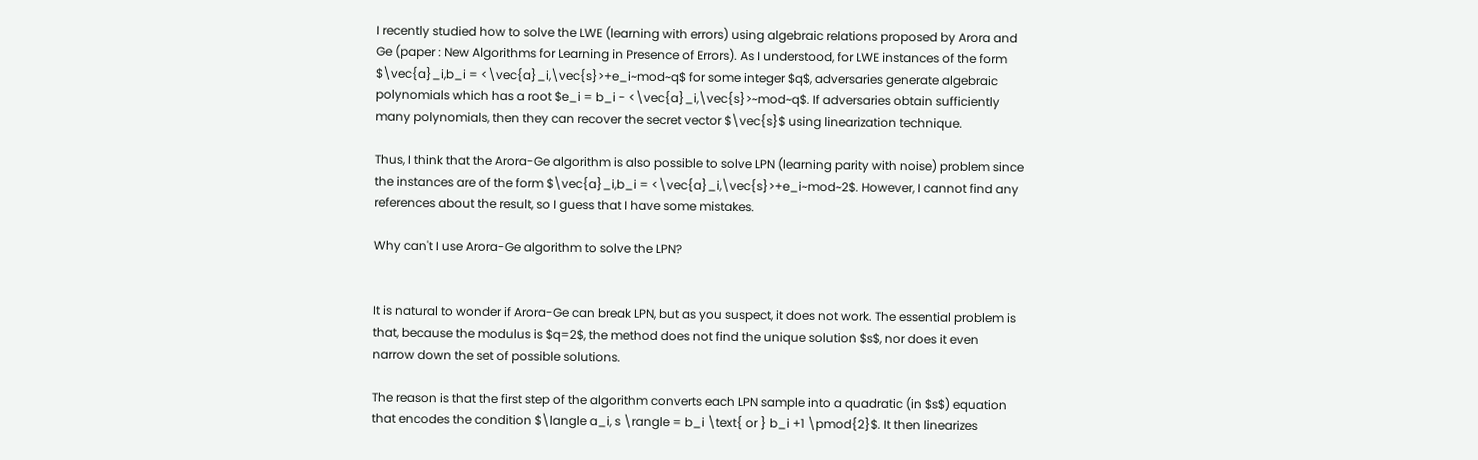I recently studied how to solve the LWE (learning with errors) using algebraic relations proposed by Arora and Ge (paper : New Algorithms for Learning in Presence of Errors). As I understood, for LWE instances of the form $\vec{a}_i,b_i = <\vec{a}_i,\vec{s}>+e_i~mod~q$ for some integer $q$, adversaries generate algebraic polynomials which has a root $e_i = b_i - <\vec{a}_i,\vec{s}>~mod~q$. If adversaries obtain sufficiently many polynomials, then they can recover the secret vector $\vec{s}$ using linearization technique.

Thus, I think that the Arora-Ge algorithm is also possible to solve LPN (learning parity with noise) problem since the instances are of the form $\vec{a}_i,b_i = <\vec{a}_i,\vec{s}>+e_i~mod~2$. However, I cannot find any references about the result, so I guess that I have some mistakes.

Why can't I use Arora-Ge algorithm to solve the LPN?


It is natural to wonder if Arora-Ge can break LPN, but as you suspect, it does not work. The essential problem is that, because the modulus is $q=2$, the method does not find the unique solution $s$, nor does it even narrow down the set of possible solutions.

The reason is that the first step of the algorithm converts each LPN sample into a quadratic (in $s$) equation that encodes the condition $\langle a_i, s \rangle = b_i \text{ or } b_i +1 \pmod{2}$. It then linearizes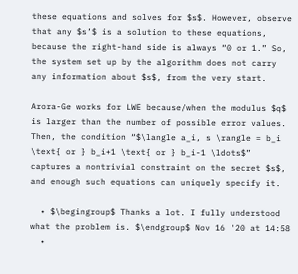these equations and solves for $s$. However, observe that any $s’$ is a solution to these equations, because the right-hand side is always “0 or 1.” So, the system set up by the algorithm does not carry any information about $s$, from the very start.

Arora-Ge works for LWE because/when the modulus $q$ is larger than the number of possible error values. Then, the condition “$\langle a_i, s \rangle = b_i \text{ or } b_i+1 \text{ or } b_i-1 \ldots$” captures a nontrivial constraint on the secret $s$, and enough such equations can uniquely specify it.

  • $\begingroup$ Thanks a lot. I fully understood what the problem is. $\endgroup$ Nov 16 '20 at 14:58
  •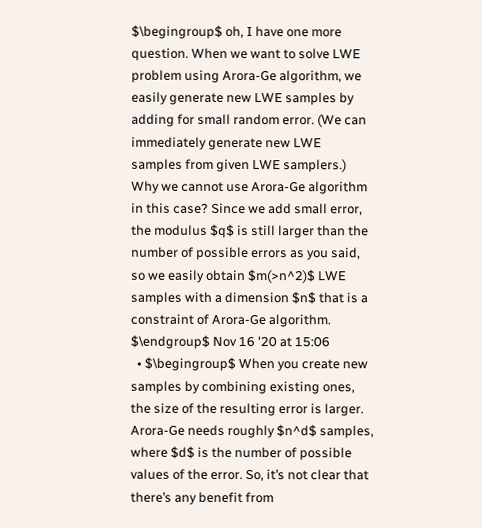$\begingroup$ oh, I have one more question. When we want to solve LWE problem using Arora-Ge algorithm, we easily generate new LWE samples by adding for small random error. (We can immediately generate new LWE samples from given LWE samplers.) Why we cannot use Arora-Ge algorithm in this case? Since we add small error, the modulus $q$ is still larger than the number of possible errors as you said, so we easily obtain $m(>n^2)$ LWE samples with a dimension $n$ that is a constraint of Arora-Ge algorithm. $\endgroup$ Nov 16 '20 at 15:06
  • $\begingroup$ When you create new samples by combining existing ones, the size of the resulting error is larger. Arora-Ge needs roughly $n^d$ samples, where $d$ is the number of possible values of the error. So, it’s not clear that there’s any benefit from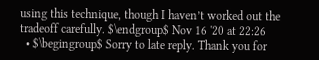using this technique, though I haven’t worked out the tradeoff carefully. $\endgroup$ Nov 16 '20 at 22:26
  • $\begingroup$ Sorry to late reply. Thank you for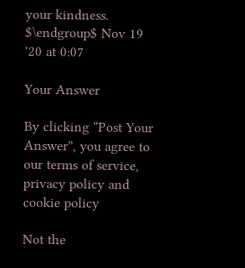your kindness. $\endgroup$ Nov 19 '20 at 0:07

Your Answer

By clicking “Post Your Answer”, you agree to our terms of service, privacy policy and cookie policy

Not the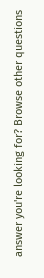answer you're looking for? Browse other questions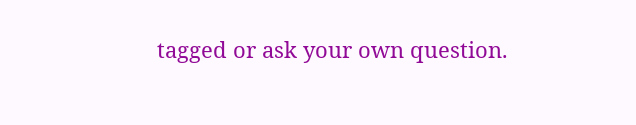tagged or ask your own question.